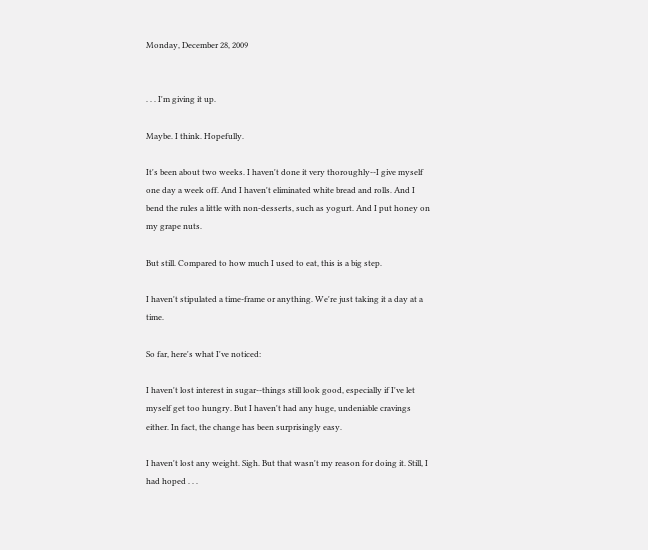Monday, December 28, 2009


. . . I'm giving it up.

Maybe. I think. Hopefully.

It's been about two weeks. I haven't done it very thoroughly--I give myself one day a week off. And I haven't eliminated white bread and rolls. And I bend the rules a little with non-desserts, such as yogurt. And I put honey on my grape nuts.

But still. Compared to how much I used to eat, this is a big step.

I haven't stipulated a time-frame or anything. We're just taking it a day at a time.

So far, here's what I've noticed:

I haven't lost interest in sugar--things still look good, especially if I've let myself get too hungry. But I haven't had any huge, undeniable cravings either. In fact, the change has been surprisingly easy.

I haven't lost any weight. Sigh. But that wasn't my reason for doing it. Still, I had hoped . . .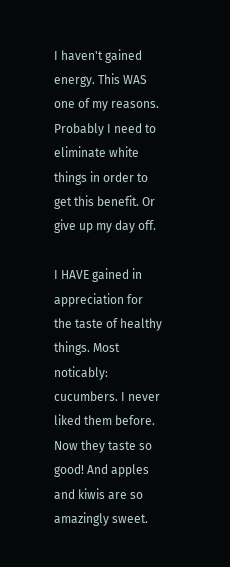I haven't gained energy. This WAS one of my reasons. Probably I need to eliminate white things in order to get this benefit. Or give up my day off.

I HAVE gained in appreciation for the taste of healthy things. Most noticably: cucumbers. I never liked them before. Now they taste so good! And apples and kiwis are so amazingly sweet.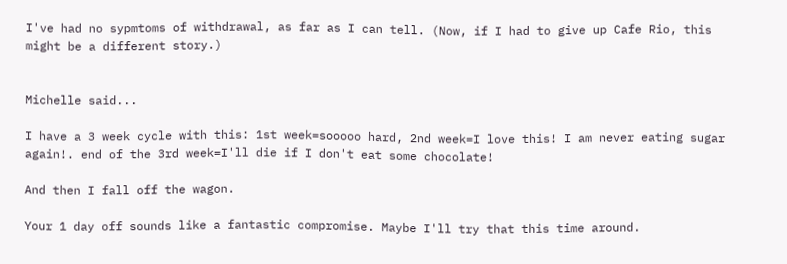I've had no sypmtoms of withdrawal, as far as I can tell. (Now, if I had to give up Cafe Rio, this might be a different story.)


Michelle said...

I have a 3 week cycle with this: 1st week=sooooo hard, 2nd week=I love this! I am never eating sugar again!. end of the 3rd week=I'll die if I don't eat some chocolate!

And then I fall off the wagon.

Your 1 day off sounds like a fantastic compromise. Maybe I'll try that this time around.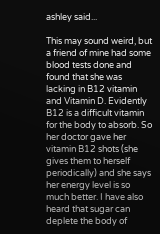ashley said...

This may sound weird, but a friend of mine had some blood tests done and found that she was lacking in B12 vitamin and Vitamin D. Evidently B12 is a difficult vitamin for the body to absorb. So her doctor gave her vitamin B12 shots (she gives them to herself periodically) and she says her energy level is so much better. I have also heard that sugar can deplete the body of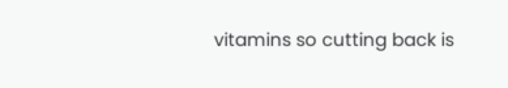vitamins so cutting back is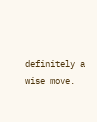definitely a wise move.